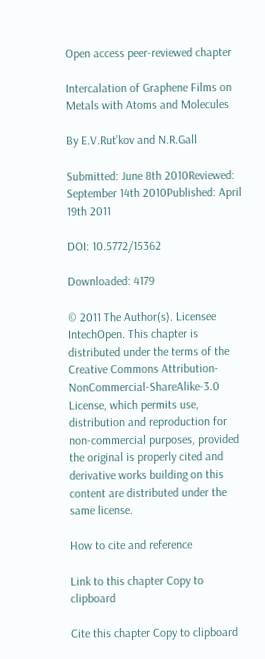Open access peer-reviewed chapter

Intercalation of Graphene Films on Metals with Atoms and Molecules

By E.V.Rut’kov and N.R.Gall

Submitted: June 8th 2010Reviewed: September 14th 2010Published: April 19th 2011

DOI: 10.5772/15362

Downloaded: 4179

© 2011 The Author(s). Licensee IntechOpen. This chapter is distributed under the terms of the Creative Commons Attribution-NonCommercial-ShareAlike-3.0 License, which permits use, distribution and reproduction for non-commercial purposes, provided the original is properly cited and derivative works building on this content are distributed under the same license.

How to cite and reference

Link to this chapter Copy to clipboard

Cite this chapter Copy to clipboard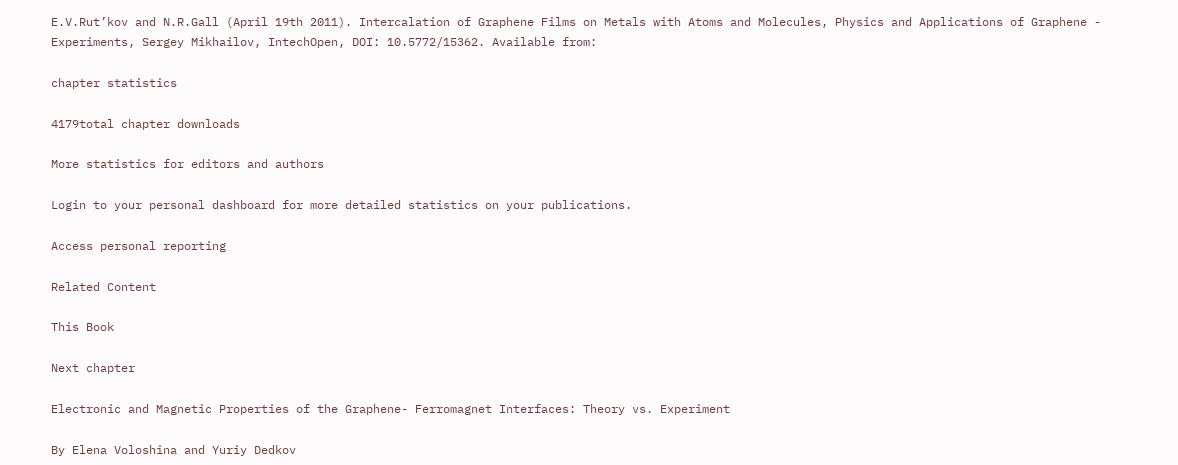E.V.Rut’kov and N.R.Gall (April 19th 2011). Intercalation of Graphene Films on Metals with Atoms and Molecules, Physics and Applications of Graphene - Experiments, Sergey Mikhailov, IntechOpen, DOI: 10.5772/15362. Available from:

chapter statistics

4179total chapter downloads

More statistics for editors and authors

Login to your personal dashboard for more detailed statistics on your publications.

Access personal reporting

Related Content

This Book

Next chapter

Electronic and Magnetic Properties of the Graphene- Ferromagnet Interfaces: Theory vs. Experiment

By Elena Voloshina and Yuriy Dedkov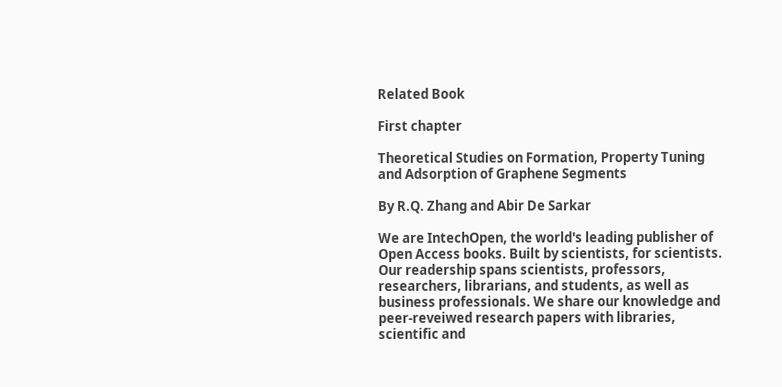Related Book

First chapter

Theoretical Studies on Formation, Property Tuning and Adsorption of Graphene Segments

By R.Q. Zhang and Abir De Sarkar

We are IntechOpen, the world's leading publisher of Open Access books. Built by scientists, for scientists. Our readership spans scientists, professors, researchers, librarians, and students, as well as business professionals. We share our knowledge and peer-reveiwed research papers with libraries, scientific and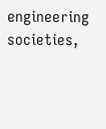engineering societies,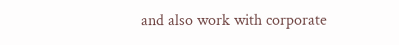and also work with corporate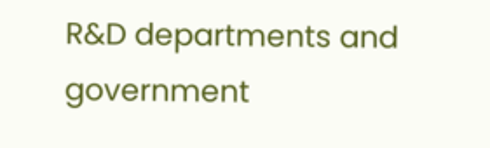R&D departments and government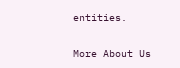entities.

More About Us